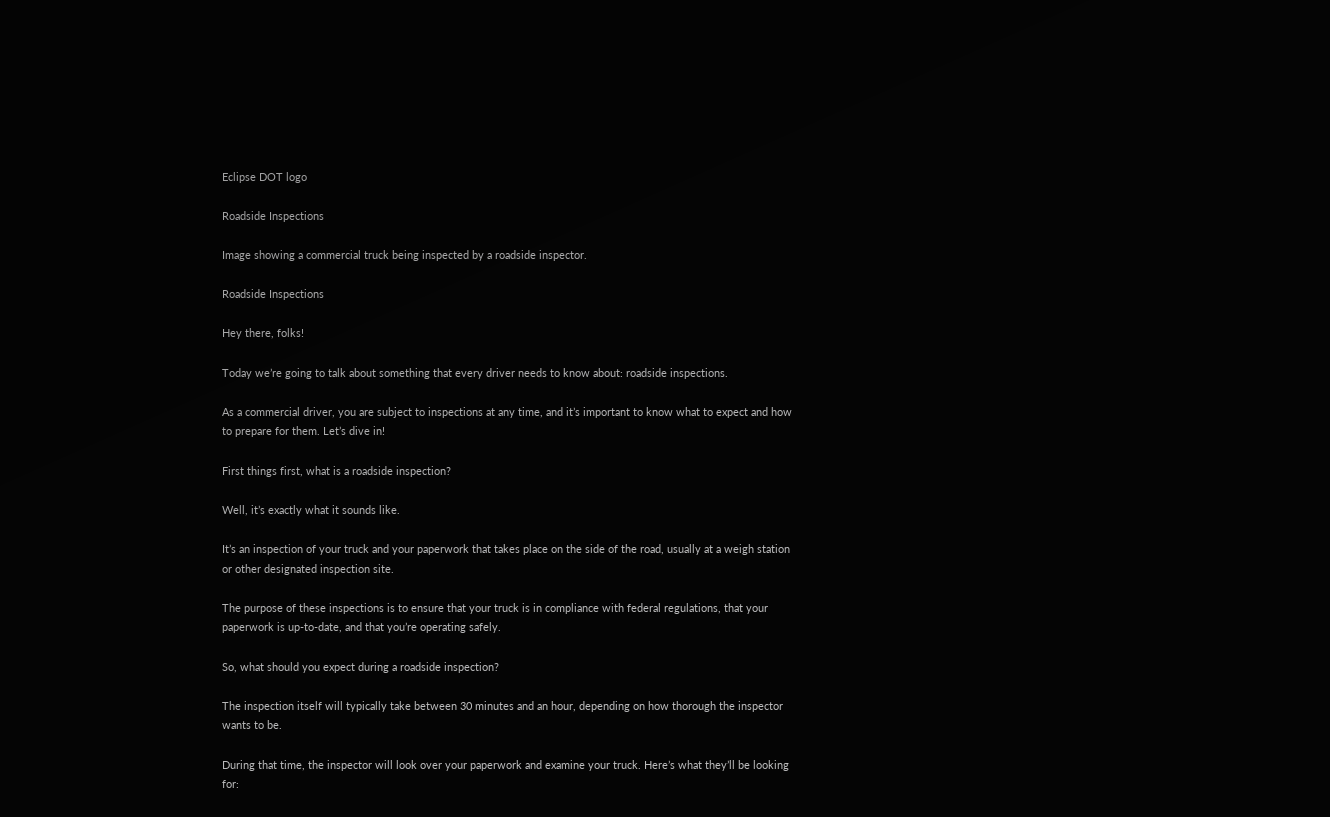Eclipse DOT logo

Roadside Inspections

Image showing a commercial truck being inspected by a roadside inspector.

Roadside Inspections

Hey there, folks!

Today we’re going to talk about something that every driver needs to know about: roadside inspections.

As a commercial driver, you are subject to inspections at any time, and it’s important to know what to expect and how to prepare for them. Let’s dive in!

First things first, what is a roadside inspection?

Well, it’s exactly what it sounds like.

It’s an inspection of your truck and your paperwork that takes place on the side of the road, usually at a weigh station or other designated inspection site.

The purpose of these inspections is to ensure that your truck is in compliance with federal regulations, that your paperwork is up-to-date, and that you’re operating safely.

So, what should you expect during a roadside inspection?

The inspection itself will typically take between 30 minutes and an hour, depending on how thorough the inspector wants to be.

During that time, the inspector will look over your paperwork and examine your truck. Here’s what they’ll be looking for: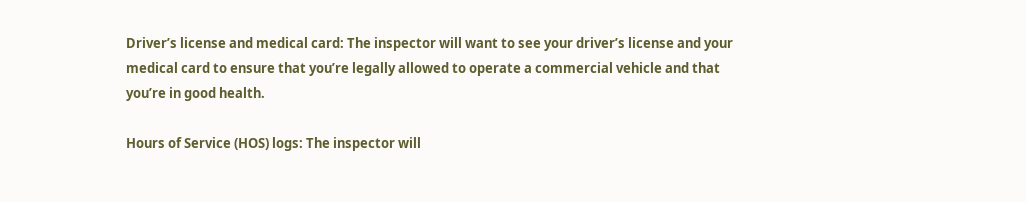Driver’s license and medical card: The inspector will want to see your driver’s license and your medical card to ensure that you’re legally allowed to operate a commercial vehicle and that you’re in good health.

Hours of Service (HOS) logs: The inspector will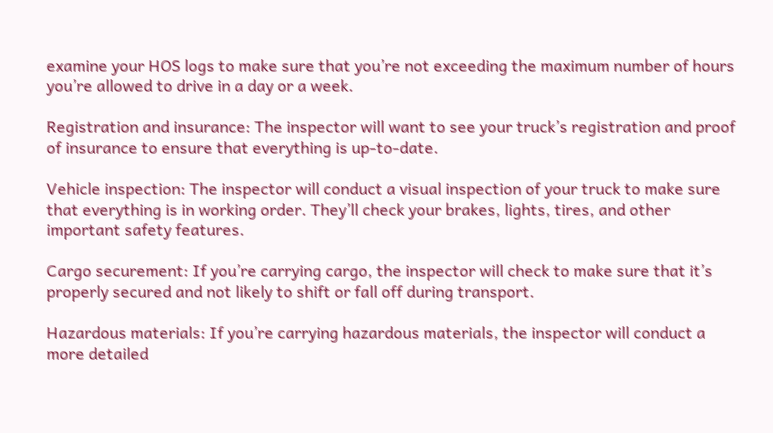examine your HOS logs to make sure that you’re not exceeding the maximum number of hours you’re allowed to drive in a day or a week.

Registration and insurance: The inspector will want to see your truck’s registration and proof of insurance to ensure that everything is up-to-date.

Vehicle inspection: The inspector will conduct a visual inspection of your truck to make sure that everything is in working order. They’ll check your brakes, lights, tires, and other important safety features.

Cargo securement: If you’re carrying cargo, the inspector will check to make sure that it’s properly secured and not likely to shift or fall off during transport.

Hazardous materials: If you’re carrying hazardous materials, the inspector will conduct a more detailed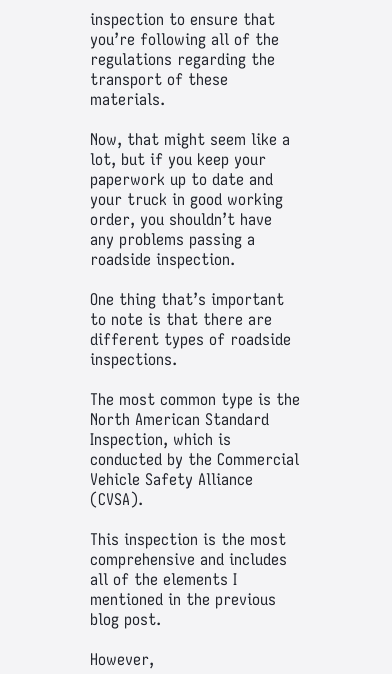inspection to ensure that you’re following all of the regulations regarding the transport of these materials.

Now, that might seem like a lot, but if you keep your paperwork up to date and your truck in good working order, you shouldn’t have any problems passing a roadside inspection.

One thing that’s important to note is that there are different types of roadside inspections.

The most common type is the North American Standard Inspection, which is conducted by the Commercial Vehicle Safety Alliance (CVSA).

This inspection is the most comprehensive and includes all of the elements I mentioned in the previous blog post.

However,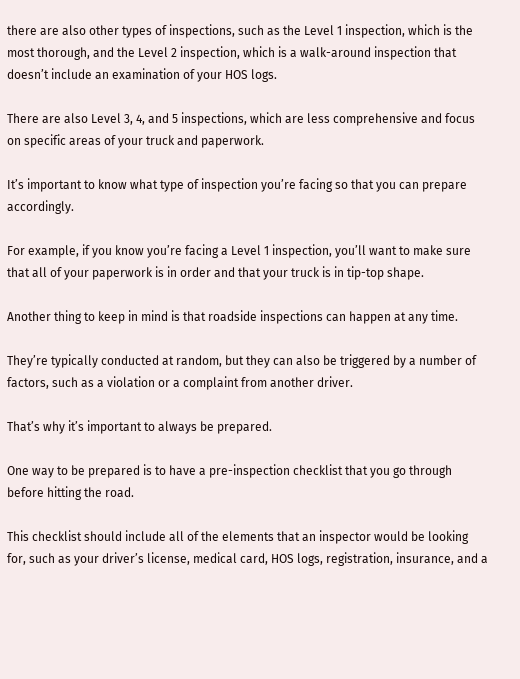there are also other types of inspections, such as the Level 1 inspection, which is the most thorough, and the Level 2 inspection, which is a walk-around inspection that doesn’t include an examination of your HOS logs.

There are also Level 3, 4, and 5 inspections, which are less comprehensive and focus on specific areas of your truck and paperwork.

It’s important to know what type of inspection you’re facing so that you can prepare accordingly.

For example, if you know you’re facing a Level 1 inspection, you’ll want to make sure that all of your paperwork is in order and that your truck is in tip-top shape.

Another thing to keep in mind is that roadside inspections can happen at any time.

They’re typically conducted at random, but they can also be triggered by a number of factors, such as a violation or a complaint from another driver.

That’s why it’s important to always be prepared.

One way to be prepared is to have a pre-inspection checklist that you go through before hitting the road.

This checklist should include all of the elements that an inspector would be looking for, such as your driver’s license, medical card, HOS logs, registration, insurance, and a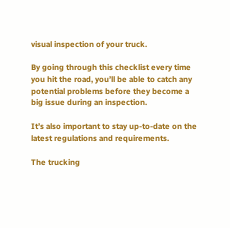visual inspection of your truck.

By going through this checklist every time you hit the road, you’ll be able to catch any potential problems before they become a big issue during an inspection.

It’s also important to stay up-to-date on the latest regulations and requirements.

The trucking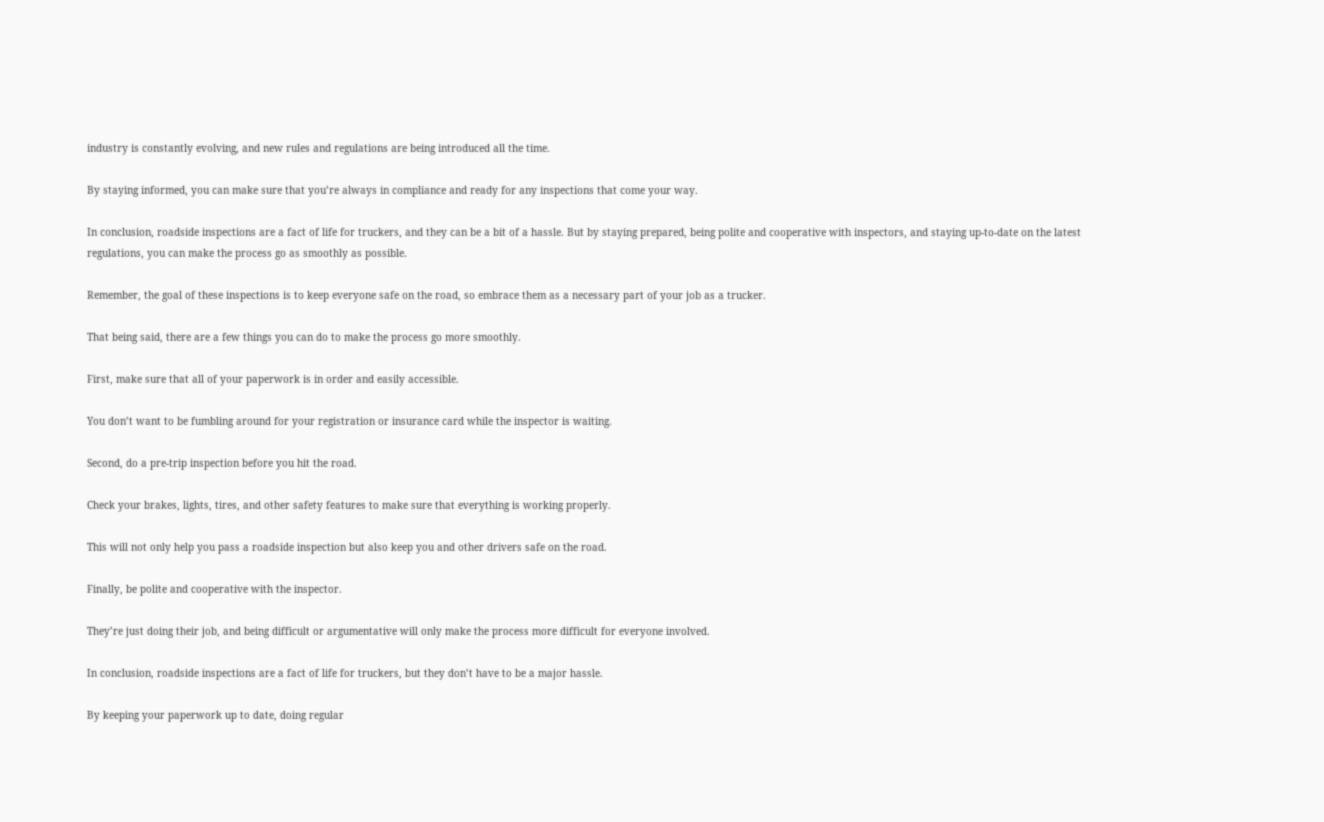industry is constantly evolving, and new rules and regulations are being introduced all the time.

By staying informed, you can make sure that you’re always in compliance and ready for any inspections that come your way.

In conclusion, roadside inspections are a fact of life for truckers, and they can be a bit of a hassle. But by staying prepared, being polite and cooperative with inspectors, and staying up-to-date on the latest regulations, you can make the process go as smoothly as possible.

Remember, the goal of these inspections is to keep everyone safe on the road, so embrace them as a necessary part of your job as a trucker.

That being said, there are a few things you can do to make the process go more smoothly.

First, make sure that all of your paperwork is in order and easily accessible.

You don’t want to be fumbling around for your registration or insurance card while the inspector is waiting.

Second, do a pre-trip inspection before you hit the road.

Check your brakes, lights, tires, and other safety features to make sure that everything is working properly.

This will not only help you pass a roadside inspection but also keep you and other drivers safe on the road.

Finally, be polite and cooperative with the inspector.

They’re just doing their job, and being difficult or argumentative will only make the process more difficult for everyone involved.

In conclusion, roadside inspections are a fact of life for truckers, but they don’t have to be a major hassle.

By keeping your paperwork up to date, doing regular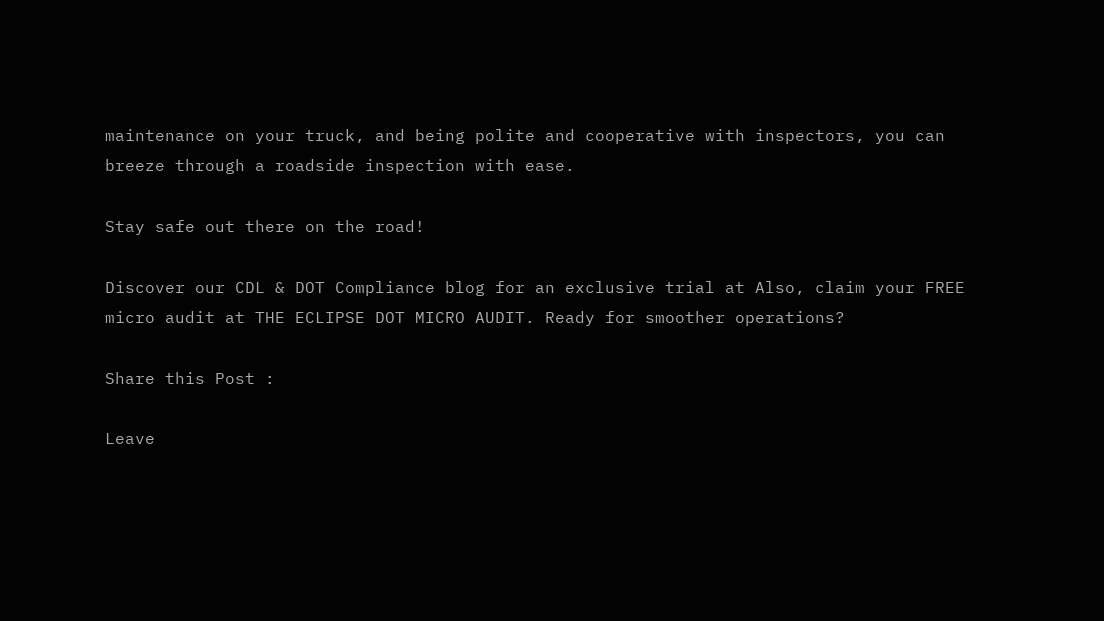maintenance on your truck, and being polite and cooperative with inspectors, you can breeze through a roadside inspection with ease.

Stay safe out there on the road!

Discover our CDL & DOT Compliance blog for an exclusive trial at Also, claim your FREE micro audit at THE ECLIPSE DOT MICRO AUDIT. Ready for smoother operations?

Share this Post :

Leave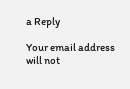a Reply

Your email address will not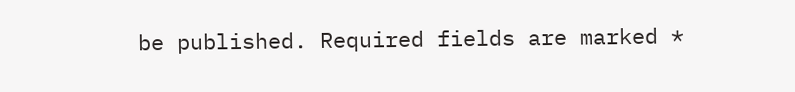be published. Required fields are marked *